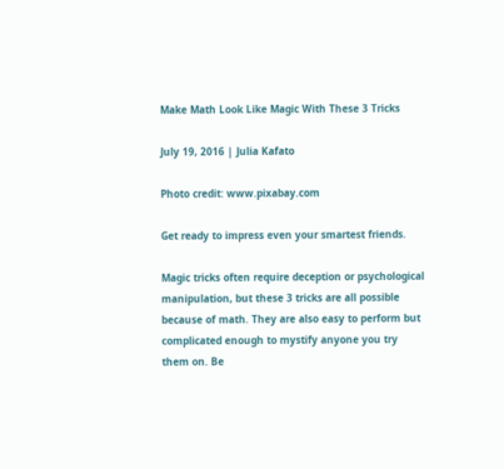Make Math Look Like Magic With These 3 Tricks

July 19, 2016 | Julia Kafato

Photo credit: www.pixabay.com

Get ready to impress even your smartest friends.

Magic tricks often require deception or psychological manipulation, but these 3 tricks are all possible because of math. They are also easy to perform but complicated enough to mystify anyone you try them on. Be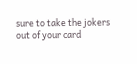sure to take the jokers out of your card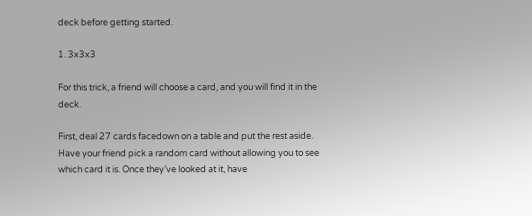deck before getting started.

1. 3x3x3

For this trick, a friend will choose a card, and you will find it in the deck.

First, deal 27 cards facedown on a table and put the rest aside. Have your friend pick a random card without allowing you to see which card it is. Once they’ve looked at it, have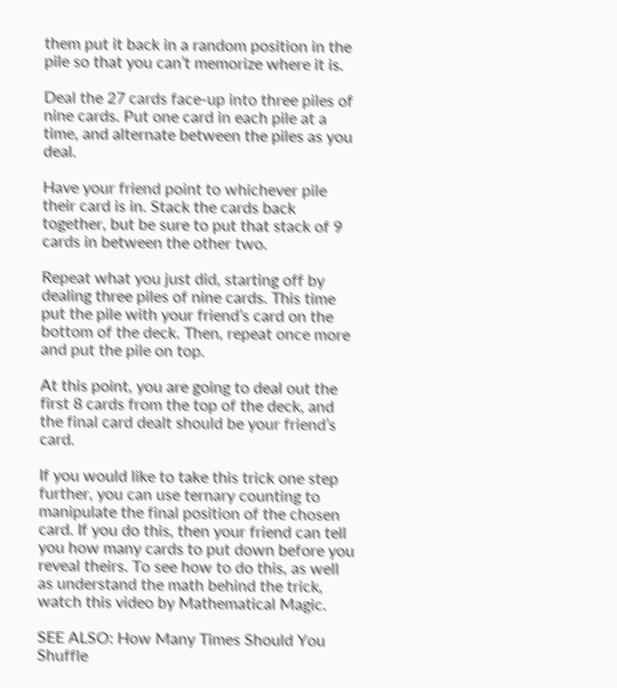them put it back in a random position in the pile so that you can’t memorize where it is.

Deal the 27 cards face-up into three piles of nine cards. Put one card in each pile at a time, and alternate between the piles as you deal.

Have your friend point to whichever pile their card is in. Stack the cards back together, but be sure to put that stack of 9 cards in between the other two.

Repeat what you just did, starting off by dealing three piles of nine cards. This time put the pile with your friend’s card on the bottom of the deck. Then, repeat once more and put the pile on top.

At this point, you are going to deal out the first 8 cards from the top of the deck, and the final card dealt should be your friend’s card.

If you would like to take this trick one step further, you can use ternary counting to manipulate the final position of the chosen card. If you do this, then your friend can tell you how many cards to put down before you reveal theirs. To see how to do this, as well as understand the math behind the trick, watch this video by Mathematical Magic.

SEE ALSO: How Many Times Should You Shuffle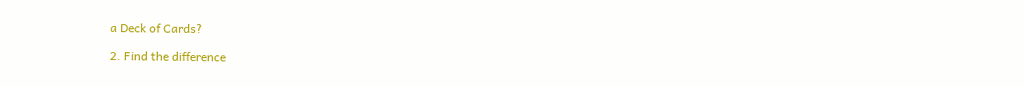a Deck of Cards?

2. Find the difference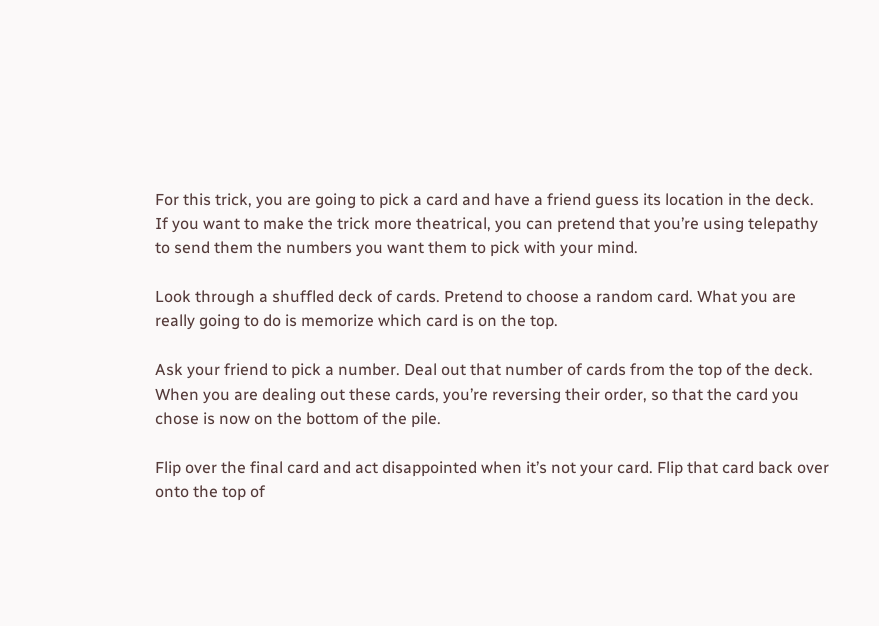For this trick, you are going to pick a card and have a friend guess its location in the deck. If you want to make the trick more theatrical, you can pretend that you’re using telepathy to send them the numbers you want them to pick with your mind.

Look through a shuffled deck of cards. Pretend to choose a random card. What you are really going to do is memorize which card is on the top.

Ask your friend to pick a number. Deal out that number of cards from the top of the deck. When you are dealing out these cards, you’re reversing their order, so that the card you chose is now on the bottom of the pile.

Flip over the final card and act disappointed when it’s not your card. Flip that card back over onto the top of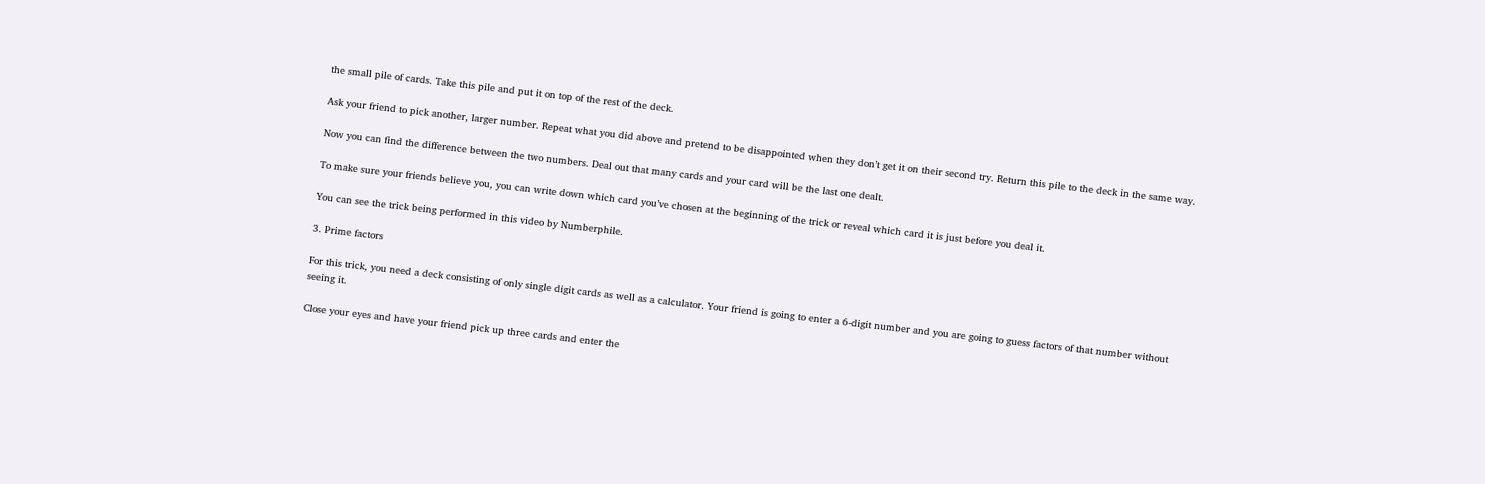the small pile of cards. Take this pile and put it on top of the rest of the deck.

Ask your friend to pick another, larger number. Repeat what you did above and pretend to be disappointed when they don’t get it on their second try. Return this pile to the deck in the same way.

Now you can find the difference between the two numbers. Deal out that many cards and your card will be the last one dealt.

To make sure your friends believe you, you can write down which card you’ve chosen at the beginning of the trick or reveal which card it is just before you deal it.

You can see the trick being performed in this video by Numberphile.

3. Prime factors

For this trick, you need a deck consisting of only single digit cards as well as a calculator. Your friend is going to enter a 6-digit number and you are going to guess factors of that number without seeing it.

Close your eyes and have your friend pick up three cards and enter the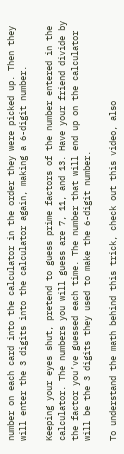number on each card into the calculator in the order they were picked up. Then they will enter the 3 digits into the calculator again, making a 6-digit number.

Keeping your eyes shut, pretend to guess prime factors of the number entered in the calculator. The numbers you will guess are 7, 11, and 13. Have your friend divide by the factor you’ve guessed each time. The number that will end up on the calculator will be the 3 digits they used to make the 6-digit number.

To understand the math behind this trick, check out this video, also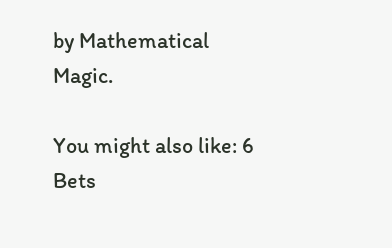by Mathematical Magic.

You might also like: 6 Bets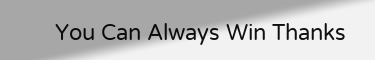You Can Always Win Thanks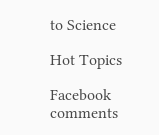to Science

Hot Topics

Facebook comments